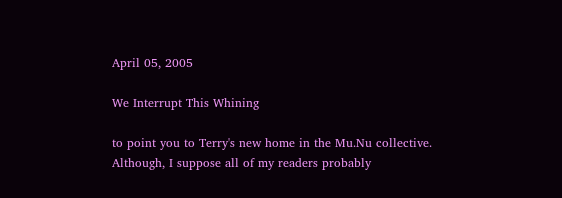April 05, 2005

We Interrupt This Whining

to point you to Terry's new home in the Mu.Nu collective. Although, I suppose all of my readers probably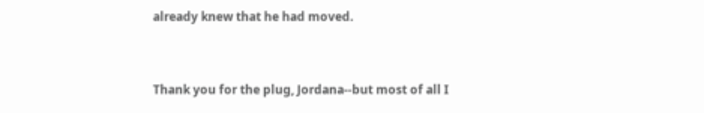already knew that he had moved.


Thank you for the plug, Jordana--but most of all I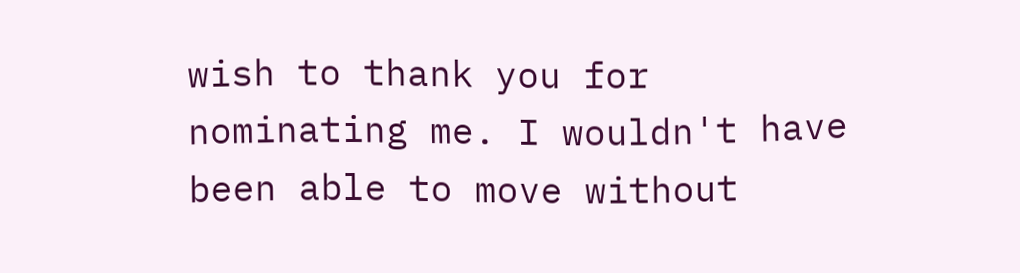wish to thank you for nominating me. I wouldn't have been able to move without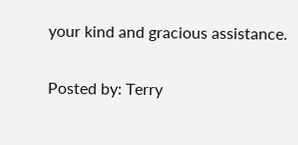your kind and gracious assistance.

Posted by: Terry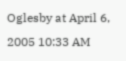Oglesby at April 6, 2005 10:33 AM